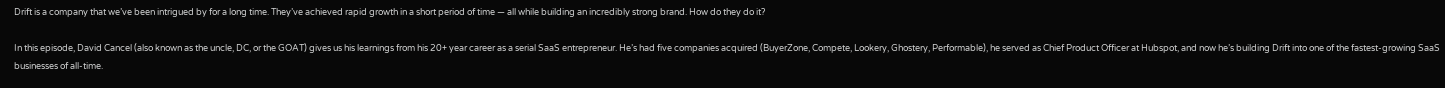Drift is a company that we’ve been intrigued by for a long time. They’ve achieved rapid growth in a short period of time — all while building an incredibly strong brand. How do they do it?

In this episode, David Cancel (also known as the uncle, DC, or the GOAT) gives us his learnings from his 20+ year career as a serial SaaS entrepreneur. He’s had five companies acquired (BuyerZone, Compete, Lookery, Ghostery, Performable), he served as Chief Product Officer at Hubspot, and now he’s building Drift into one of the fastest-growing SaaS businesses of all-time.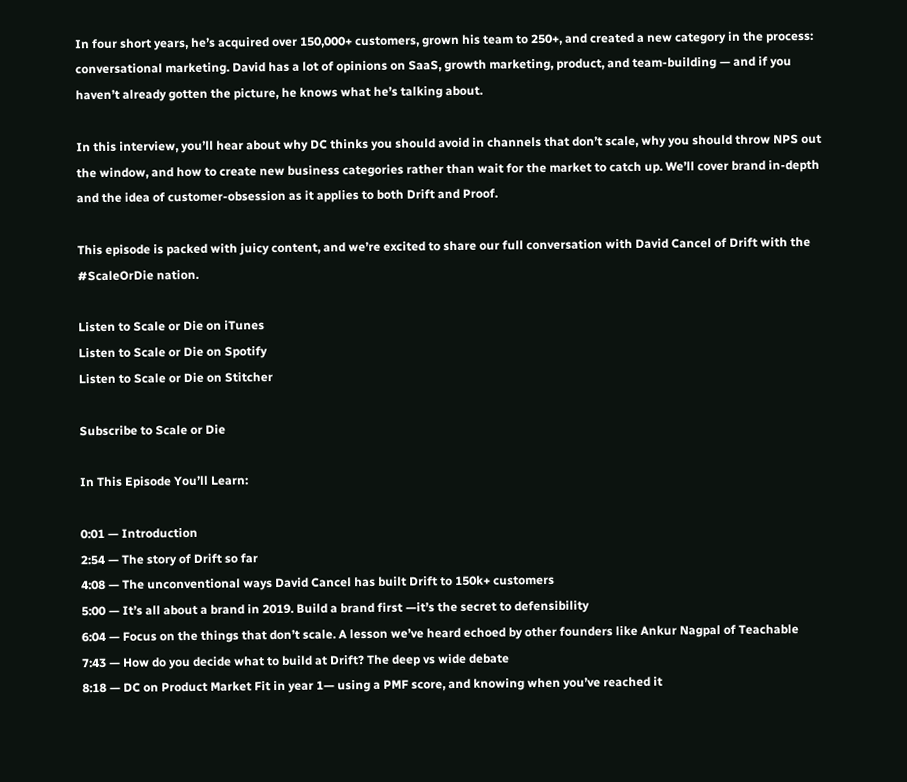In four short years, he’s acquired over 150,000+ customers, grown his team to 250+, and created a new category in the process: conversational marketing. David has a lot of opinions on SaaS, growth marketing, product, and team-building — and if you haven’t already gotten the picture, he knows what he’s talking about.

In this interview, you’ll hear about why DC thinks you should avoid in channels that don’t scale, why you should throw NPS out the window, and how to create new business categories rather than wait for the market to catch up. We’ll cover brand in-depth and the idea of customer-obsession as it applies to both Drift and Proof.

This episode is packed with juicy content, and we’re excited to share our full conversation with David Cancel of Drift with the #ScaleOrDie nation.

Listen to Scale or Die on iTunes
Listen to Scale or Die on Spotify
Listen to Scale or Die on Stitcher

Subscribe to Scale or Die

In This Episode You’ll Learn:

0:01 — Introduction
2:54 — The story of Drift so far
4:08 — The unconventional ways David Cancel has built Drift to 150k+ customers
5:00 — It’s all about a brand in 2019. Build a brand first —it’s the secret to defensibility
6:04 — Focus on the things that don’t scale. A lesson we’ve heard echoed by other founders like Ankur Nagpal of Teachable
7:43 — How do you decide what to build at Drift? The deep vs wide debate
8:18 — DC on Product Market Fit in year 1— using a PMF score, and knowing when you’ve reached it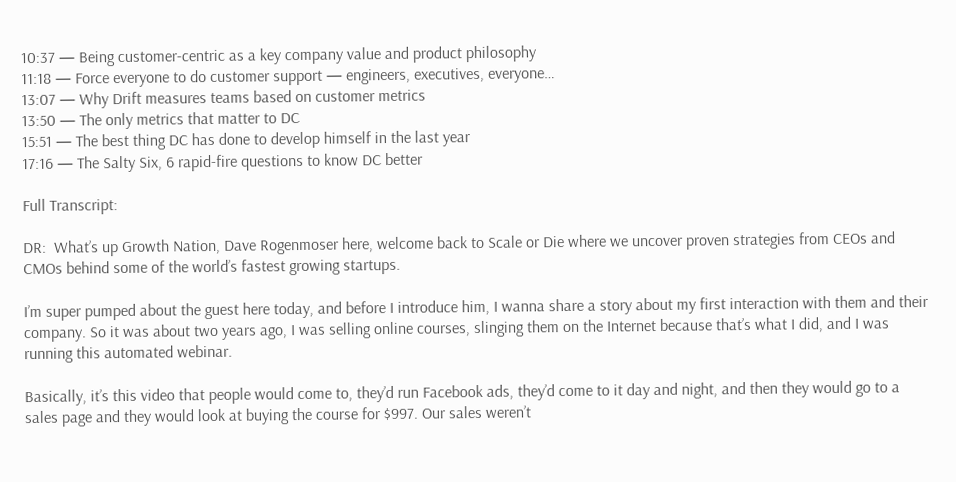10:37 — Being customer-centric as a key company value and product philosophy
11:18 — Force everyone to do customer support — engineers, executives, everyone…
13:07 — Why Drift measures teams based on customer metrics
13:50 — The only metrics that matter to DC
15:51 — The best thing DC has done to develop himself in the last year
17:16 — The Salty Six, 6 rapid-fire questions to know DC better

Full Transcript:

DR:  What’s up Growth Nation, Dave Rogenmoser here, welcome back to Scale or Die where we uncover proven strategies from CEOs and CMOs behind some of the world’s fastest growing startups.

I’m super pumped about the guest here today, and before I introduce him, I wanna share a story about my first interaction with them and their company. So it was about two years ago, I was selling online courses, slinging them on the Internet because that’s what I did, and I was running this automated webinar.

Basically, it’s this video that people would come to, they’d run Facebook ads, they’d come to it day and night, and then they would go to a sales page and they would look at buying the course for $997. Our sales weren’t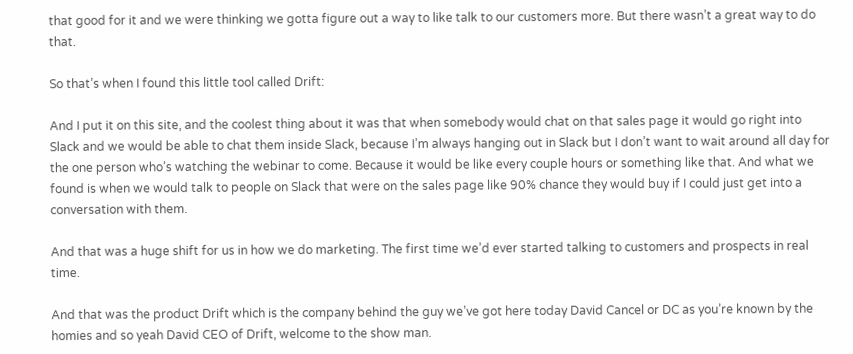that good for it and we were thinking we gotta figure out a way to like talk to our customers more. But there wasn’t a great way to do that.

So that’s when I found this little tool called Drift:

And I put it on this site, and the coolest thing about it was that when somebody would chat on that sales page it would go right into Slack and we would be able to chat them inside Slack, because I’m always hanging out in Slack but I don’t want to wait around all day for the one person who’s watching the webinar to come. Because it would be like every couple hours or something like that. And what we found is when we would talk to people on Slack that were on the sales page like 90% chance they would buy if I could just get into a conversation with them.

And that was a huge shift for us in how we do marketing. The first time we’d ever started talking to customers and prospects in real time.

And that was the product Drift which is the company behind the guy we’ve got here today David Cancel or DC as you’re known by the homies and so yeah David CEO of Drift, welcome to the show man.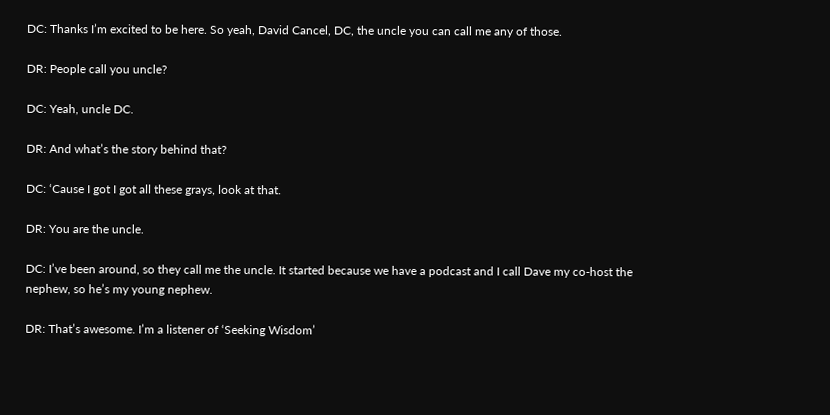DC: Thanks I’m excited to be here. So yeah, David Cancel, DC, the uncle you can call me any of those.

DR: People call you uncle?

DC: Yeah, uncle DC.

DR: And what’s the story behind that?

DC: ‘Cause I got I got all these grays, look at that.

DR: You are the uncle.

DC: I’ve been around, so they call me the uncle. It started because we have a podcast and I call Dave my co-host the nephew, so he’s my young nephew.

DR: That’s awesome. I’m a listener of ‘Seeking Wisdom’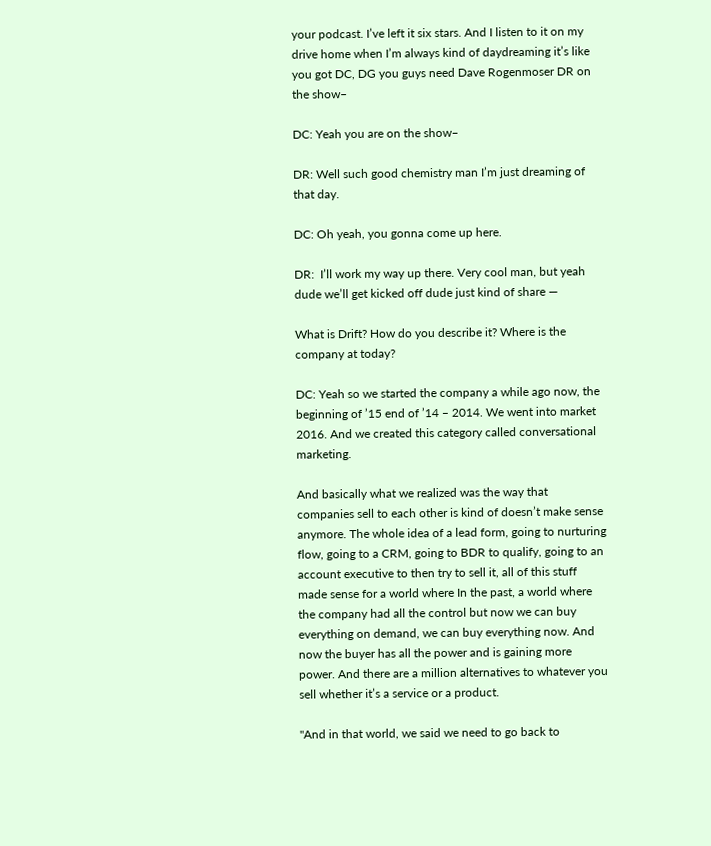your podcast. I’ve left it six stars. And I listen to it on my drive home when I’m always kind of daydreaming it’s like you got DC, DG you guys need Dave Rogenmoser DR on the show–

DC: Yeah you are on the show–

DR: Well such good chemistry man I’m just dreaming of that day.

DC: Oh yeah, you gonna come up here.

DR:  I’ll work my way up there. Very cool man, but yeah dude we’ll get kicked off dude just kind of share —

What is Drift? How do you describe it? Where is the company at today?

DC: Yeah so we started the company a while ago now, the beginning of ’15 end of ’14 – 2014. We went into market 2016. And we created this category called conversational marketing.

And basically what we realized was the way that companies sell to each other is kind of doesn’t make sense anymore. The whole idea of a lead form, going to nurturing flow, going to a CRM, going to BDR to qualify, going to an account executive to then try to sell it, all of this stuff made sense for a world where In the past, a world where the company had all the control but now we can buy everything on demand, we can buy everything now. And now the buyer has all the power and is gaining more power. And there are a million alternatives to whatever you sell whether it’s a service or a product.

"And in that world, we said we need to go back to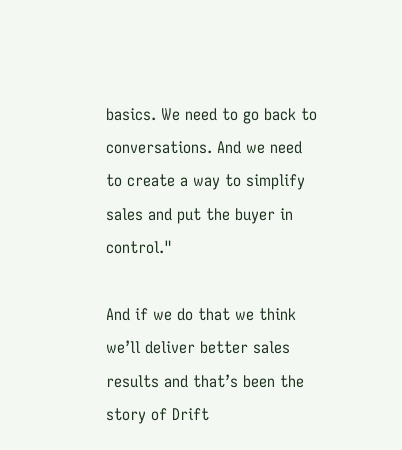basics. We need to go back to conversations. And we need to create a way to simplify sales and put the buyer in control."

And if we do that we think we’ll deliver better sales results and that’s been the story of Drift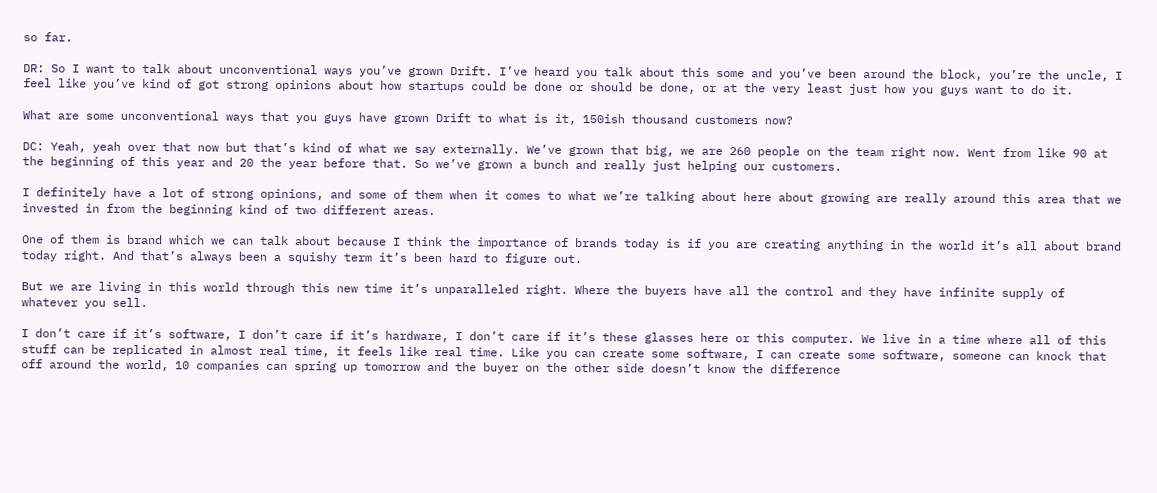so far.

DR: So I want to talk about unconventional ways you’ve grown Drift. I’ve heard you talk about this some and you’ve been around the block, you’re the uncle, I feel like you’ve kind of got strong opinions about how startups could be done or should be done, or at the very least just how you guys want to do it.

What are some unconventional ways that you guys have grown Drift to what is it, 150ish thousand customers now?

DC: Yeah, yeah over that now but that’s kind of what we say externally. We’ve grown that big, we are 260 people on the team right now. Went from like 90 at the beginning of this year and 20 the year before that. So we’ve grown a bunch and really just helping our customers.

I definitely have a lot of strong opinions, and some of them when it comes to what we’re talking about here about growing are really around this area that we invested in from the beginning kind of two different areas.

One of them is brand which we can talk about because I think the importance of brands today is if you are creating anything in the world it’s all about brand today right. And that’s always been a squishy term it’s been hard to figure out.

But we are living in this world through this new time it’s unparalleled right. Where the buyers have all the control and they have infinite supply of whatever you sell.

I don’t care if it’s software, I don’t care if it’s hardware, I don’t care if it’s these glasses here or this computer. We live in a time where all of this stuff can be replicated in almost real time, it feels like real time. Like you can create some software, I can create some software, someone can knock that off around the world, 10 companies can spring up tomorrow and the buyer on the other side doesn’t know the difference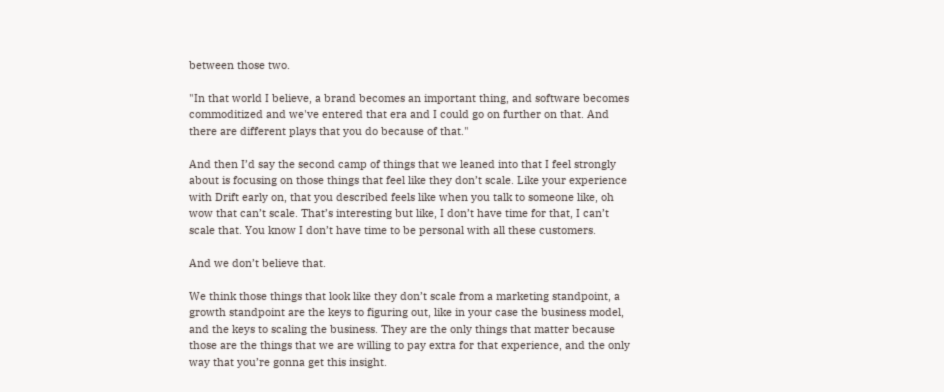between those two.

"In that world I believe, a brand becomes an important thing, and software becomes commoditized and we've entered that era and I could go on further on that. And there are different plays that you do because of that."

And then I’d say the second camp of things that we leaned into that I feel strongly about is focusing on those things that feel like they don’t scale. Like your experience with Drift early on, that you described feels like when you talk to someone like, oh wow that can’t scale. That’s interesting but like, I don’t have time for that, I can’t scale that. You know I don’t have time to be personal with all these customers.

And we don’t believe that.

We think those things that look like they don’t scale from a marketing standpoint, a growth standpoint are the keys to figuring out, like in your case the business model, and the keys to scaling the business. They are the only things that matter because those are the things that we are willing to pay extra for that experience, and the only way that you’re gonna get this insight.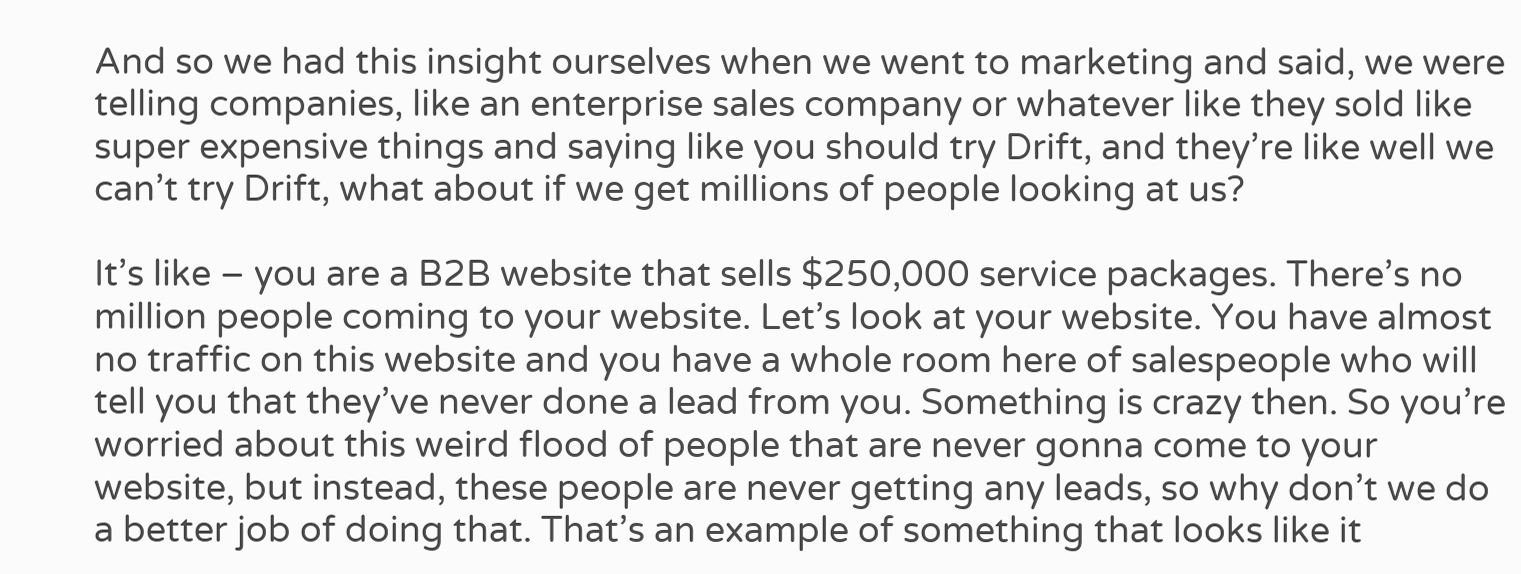And so we had this insight ourselves when we went to marketing and said, we were telling companies, like an enterprise sales company or whatever like they sold like super expensive things and saying like you should try Drift, and they’re like well we can’t try Drift, what about if we get millions of people looking at us?

It’s like – you are a B2B website that sells $250,000 service packages. There’s no million people coming to your website. Let’s look at your website. You have almost no traffic on this website and you have a whole room here of salespeople who will tell you that they’ve never done a lead from you. Something is crazy then. So you’re worried about this weird flood of people that are never gonna come to your website, but instead, these people are never getting any leads, so why don’t we do a better job of doing that. That’s an example of something that looks like it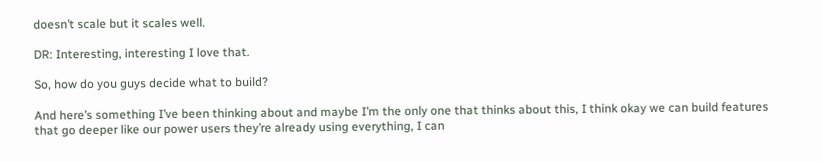doesn’t scale but it scales well.

DR: Interesting, interesting I love that.

So, how do you guys decide what to build?

And here’s something I’ve been thinking about and maybe I’m the only one that thinks about this, I think okay we can build features that go deeper like our power users they’re already using everything, I can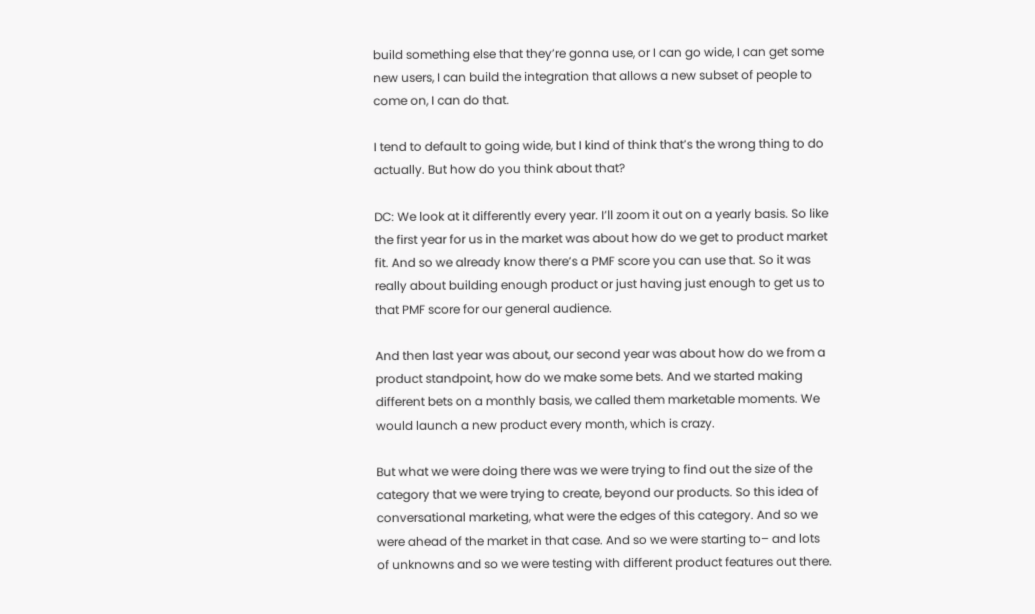build something else that they’re gonna use, or I can go wide, I can get some new users, I can build the integration that allows a new subset of people to come on, I can do that.

I tend to default to going wide, but I kind of think that’s the wrong thing to do actually. But how do you think about that?

DC: We look at it differently every year. I’ll zoom it out on a yearly basis. So like the first year for us in the market was about how do we get to product market fit. And so we already know there’s a PMF score you can use that. So it was really about building enough product or just having just enough to get us to that PMF score for our general audience.

And then last year was about, our second year was about how do we from a product standpoint, how do we make some bets. And we started making different bets on a monthly basis, we called them marketable moments. We would launch a new product every month, which is crazy.

But what we were doing there was we were trying to find out the size of the category that we were trying to create, beyond our products. So this idea of conversational marketing, what were the edges of this category. And so we were ahead of the market in that case. And so we were starting to– and lots of unknowns and so we were testing with different product features out there.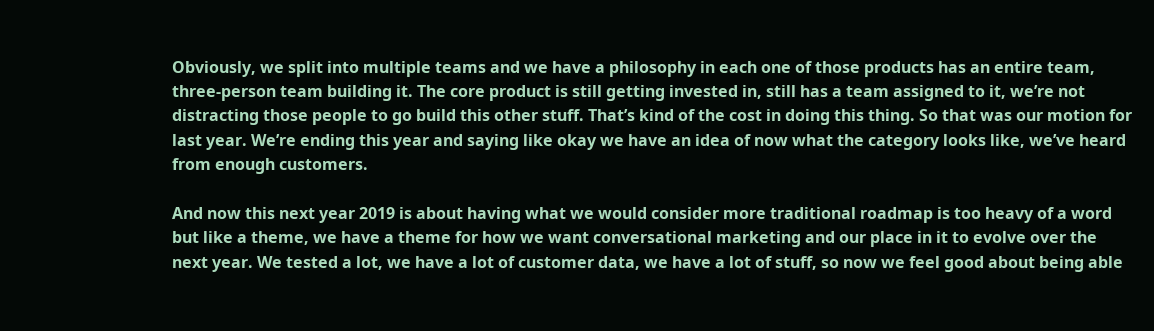Obviously, we split into multiple teams and we have a philosophy in each one of those products has an entire team, three-person team building it. The core product is still getting invested in, still has a team assigned to it, we’re not distracting those people to go build this other stuff. That’s kind of the cost in doing this thing. So that was our motion for last year. We’re ending this year and saying like okay we have an idea of now what the category looks like, we’ve heard from enough customers.

And now this next year 2019 is about having what we would consider more traditional roadmap is too heavy of a word but like a theme, we have a theme for how we want conversational marketing and our place in it to evolve over the next year. We tested a lot, we have a lot of customer data, we have a lot of stuff, so now we feel good about being able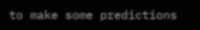to make some predictions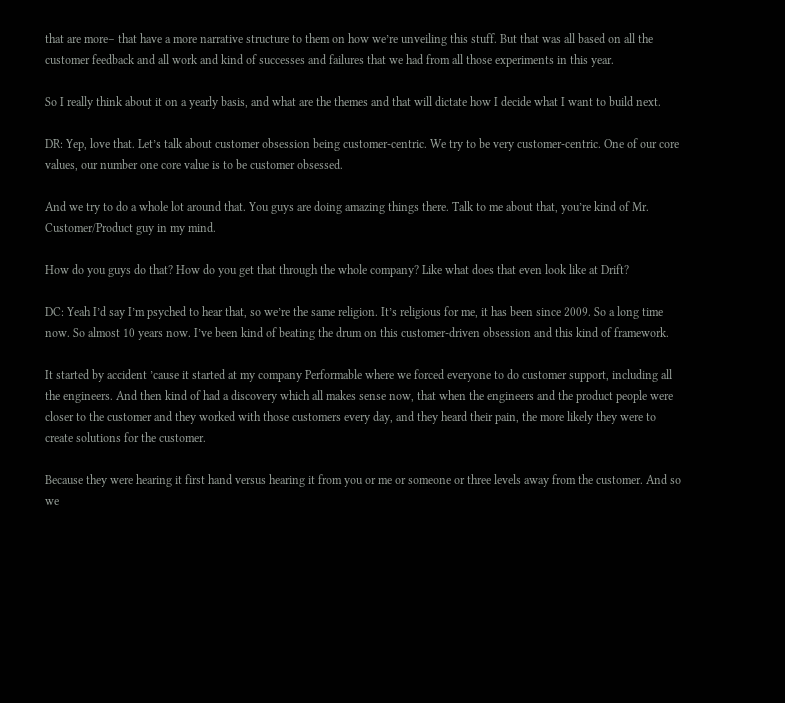that are more– that have a more narrative structure to them on how we’re unveiling this stuff. But that was all based on all the customer feedback and all work and kind of successes and failures that we had from all those experiments in this year.

So I really think about it on a yearly basis, and what are the themes and that will dictate how I decide what I want to build next.

DR: Yep, love that. Let’s talk about customer obsession being customer-centric. We try to be very customer-centric. One of our core values, our number one core value is to be customer obsessed.

And we try to do a whole lot around that. You guys are doing amazing things there. Talk to me about that, you’re kind of Mr. Customer/Product guy in my mind.

How do you guys do that? How do you get that through the whole company? Like what does that even look like at Drift?

DC: Yeah I’d say I’m psyched to hear that, so we’re the same religion. It’s religious for me, it has been since 2009. So a long time now. So almost 10 years now. I’ve been kind of beating the drum on this customer-driven obsession and this kind of framework.

It started by accident ’cause it started at my company Performable where we forced everyone to do customer support, including all the engineers. And then kind of had a discovery which all makes sense now, that when the engineers and the product people were closer to the customer and they worked with those customers every day, and they heard their pain, the more likely they were to create solutions for the customer.

Because they were hearing it first hand versus hearing it from you or me or someone or three levels away from the customer. And so we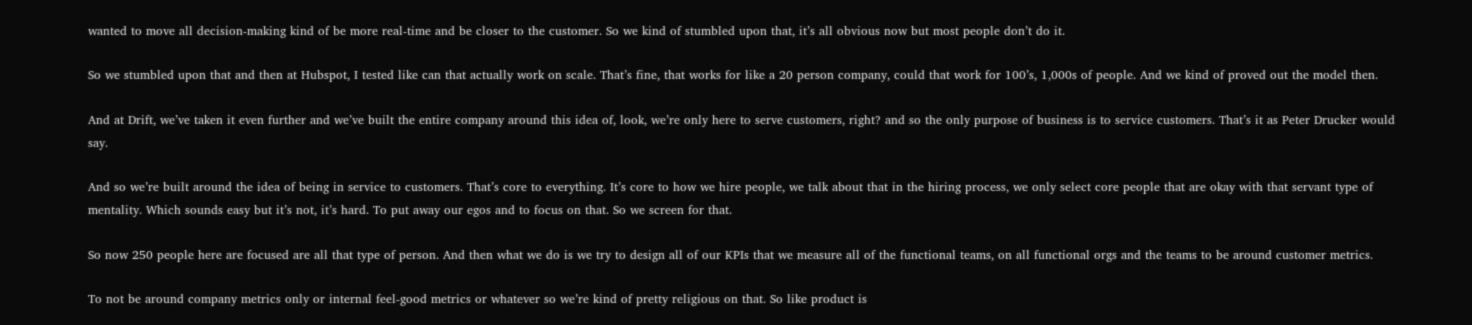wanted to move all decision-making kind of be more real-time and be closer to the customer. So we kind of stumbled upon that, it’s all obvious now but most people don’t do it.

So we stumbled upon that and then at Hubspot, I tested like can that actually work on scale. That’s fine, that works for like a 20 person company, could that work for 100’s, 1,000s of people. And we kind of proved out the model then.

And at Drift, we’ve taken it even further and we’ve built the entire company around this idea of, look, we’re only here to serve customers, right? and so the only purpose of business is to service customers. That’s it as Peter Drucker would say.

And so we’re built around the idea of being in service to customers. That’s core to everything. It’s core to how we hire people, we talk about that in the hiring process, we only select core people that are okay with that servant type of mentality. Which sounds easy but it’s not, it’s hard. To put away our egos and to focus on that. So we screen for that.

So now 250 people here are focused are all that type of person. And then what we do is we try to design all of our KPIs that we measure all of the functional teams, on all functional orgs and the teams to be around customer metrics.

To not be around company metrics only or internal feel-good metrics or whatever so we’re kind of pretty religious on that. So like product is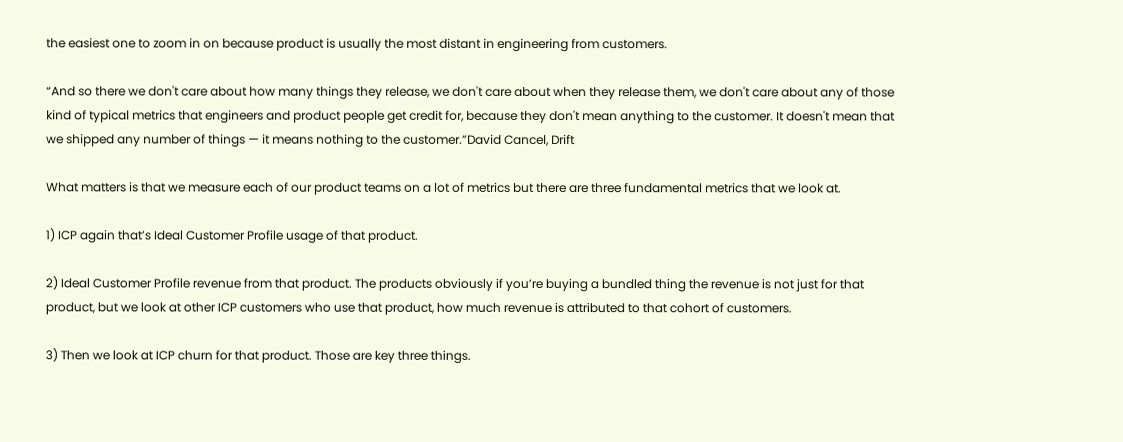the easiest one to zoom in on because product is usually the most distant in engineering from customers.

“And so there we don't care about how many things they release, we don't care about when they release them, we don't care about any of those kind of typical metrics that engineers and product people get credit for, because they don't mean anything to the customer. It doesn't mean that we shipped any number of things — it means nothing to the customer.”David Cancel, Drift

What matters is that we measure each of our product teams on a lot of metrics but there are three fundamental metrics that we look at.

1) ICP again that’s Ideal Customer Profile usage of that product.

2) Ideal Customer Profile revenue from that product. The products obviously if you’re buying a bundled thing the revenue is not just for that product, but we look at other ICP customers who use that product, how much revenue is attributed to that cohort of customers.

3) Then we look at ICP churn for that product. Those are key three things.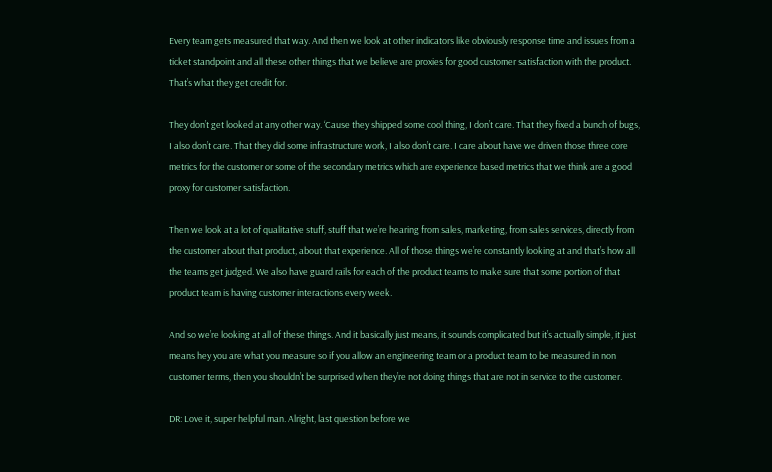Every team gets measured that way. And then we look at other indicators like obviously response time and issues from a ticket standpoint and all these other things that we believe are proxies for good customer satisfaction with the product. That’s what they get credit for.

They don’t get looked at any other way. ‘Cause they shipped some cool thing, I don’t care. That they fixed a bunch of bugs, I also don’t care. That they did some infrastructure work, I also don’t care. I care about have we driven those three core metrics for the customer or some of the secondary metrics which are experience based metrics that we think are a good proxy for customer satisfaction.

Then we look at a lot of qualitative stuff, stuff that we’re hearing from sales, marketing, from sales services, directly from the customer about that product, about that experience. All of those things we’re constantly looking at and that’s how all the teams get judged. We also have guard rails for each of the product teams to make sure that some portion of that product team is having customer interactions every week.

And so we’re looking at all of these things. And it basically just means, it sounds complicated but it’s actually simple, it just means hey you are what you measure so if you allow an engineering team or a product team to be measured in non customer terms, then you shouldn’t be surprised when they’re not doing things that are not in service to the customer.

DR: Love it, super helpful man. Alright, last question before we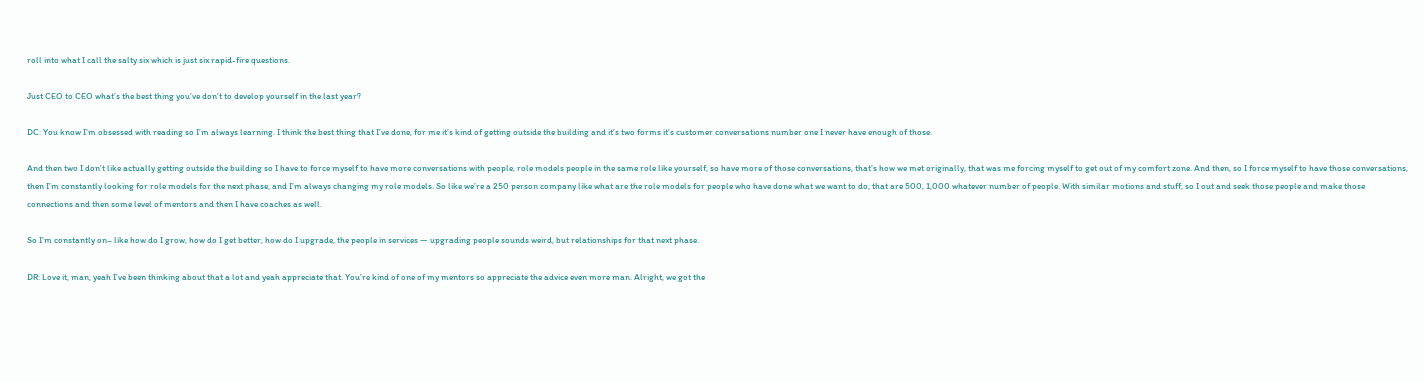roll into what I call the salty six which is just six rapid-fire questions.

Just CEO to CEO what’s the best thing you’ve don’t to develop yourself in the last year?

DC: You know I’m obsessed with reading so I’m always learning. I think the best thing that I’ve done, for me it’s kind of getting outside the building and it’s two forms it’s customer conversations number one I never have enough of those.

And then two I don’t like actually getting outside the building so I have to force myself to have more conversations with people, role models people in the same role like yourself, so have more of those conversations, that’s how we met originally, that was me forcing myself to get out of my comfort zone. And then, so I force myself to have those conversations, then I’m constantly looking for role models for the next phase, and I’m always changing my role models. So like we’re a 250 person company like what are the role models for people who have done what we want to do, that are 500, 1,000 whatever number of people. With similar motions and stuff, so I out and seek those people and make those connections and then some level of mentors and then I have coaches as well.

So I’m constantly on– like how do I grow, how do I get better, how do I upgrade, the people in services — upgrading people sounds weird, but relationships for that next phase.

DR: Love it, man, yeah I’ve been thinking about that a lot and yeah appreciate that. You’re kind of one of my mentors so appreciate the advice even more man. Alright, we got the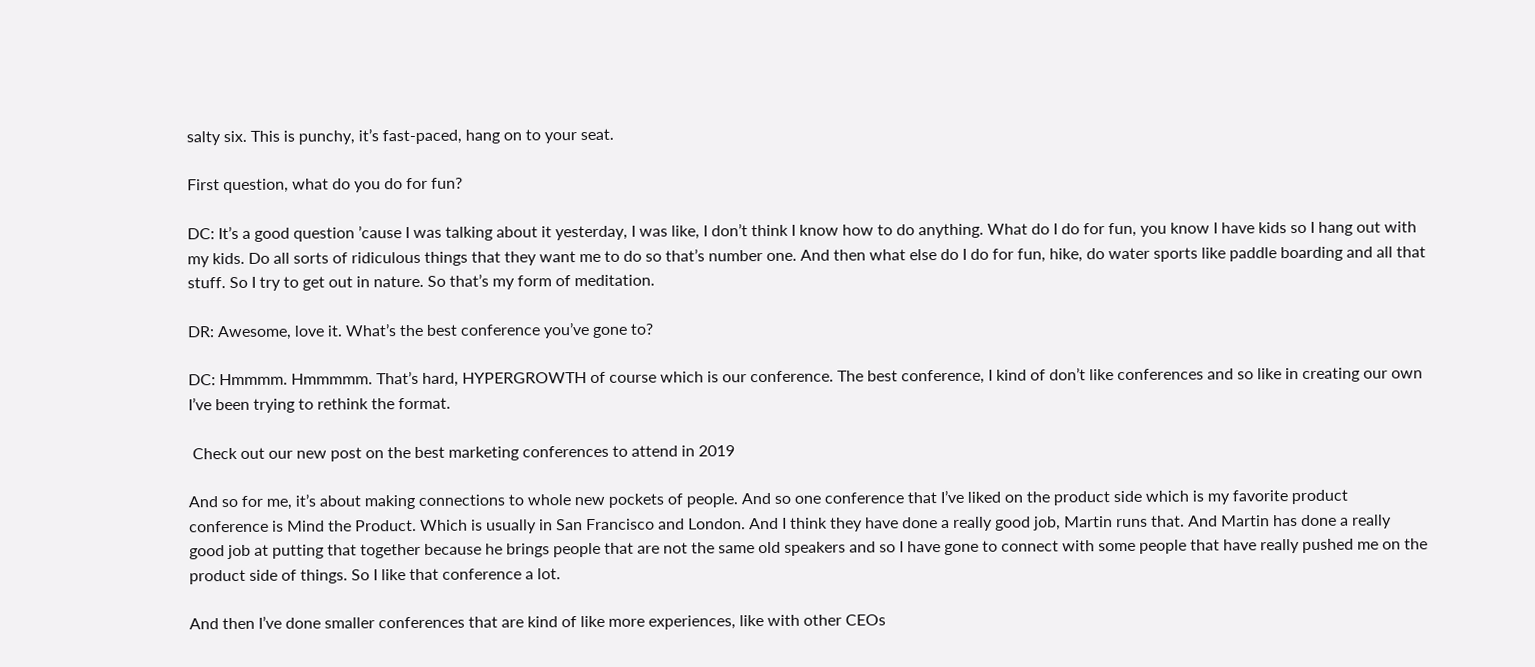salty six. This is punchy, it’s fast-paced, hang on to your seat.

First question, what do you do for fun?

DC: It’s a good question ’cause I was talking about it yesterday, I was like, I don’t think I know how to do anything. What do I do for fun, you know I have kids so I hang out with my kids. Do all sorts of ridiculous things that they want me to do so that’s number one. And then what else do I do for fun, hike, do water sports like paddle boarding and all that stuff. So I try to get out in nature. So that’s my form of meditation.

DR: Awesome, love it. What’s the best conference you’ve gone to?

DC: Hmmmm. Hmmmmm. That’s hard, HYPERGROWTH of course which is our conference. The best conference, I kind of don’t like conferences and so like in creating our own I’ve been trying to rethink the format.

 Check out our new post on the best marketing conferences to attend in 2019

And so for me, it’s about making connections to whole new pockets of people. And so one conference that I’ve liked on the product side which is my favorite product conference is Mind the Product. Which is usually in San Francisco and London. And I think they have done a really good job, Martin runs that. And Martin has done a really good job at putting that together because he brings people that are not the same old speakers and so I have gone to connect with some people that have really pushed me on the product side of things. So I like that conference a lot.

And then I’ve done smaller conferences that are kind of like more experiences, like with other CEOs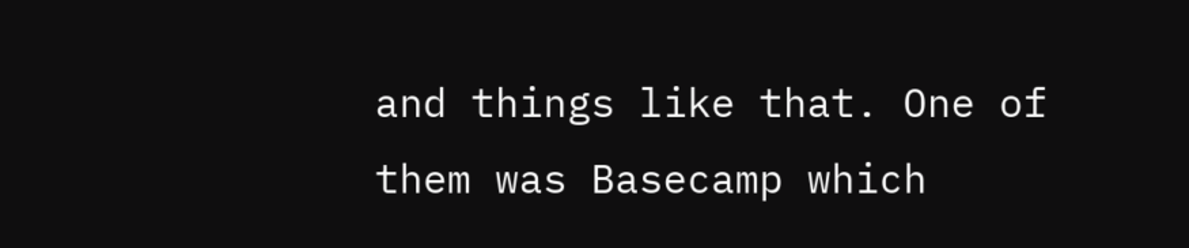and things like that. One of them was Basecamp which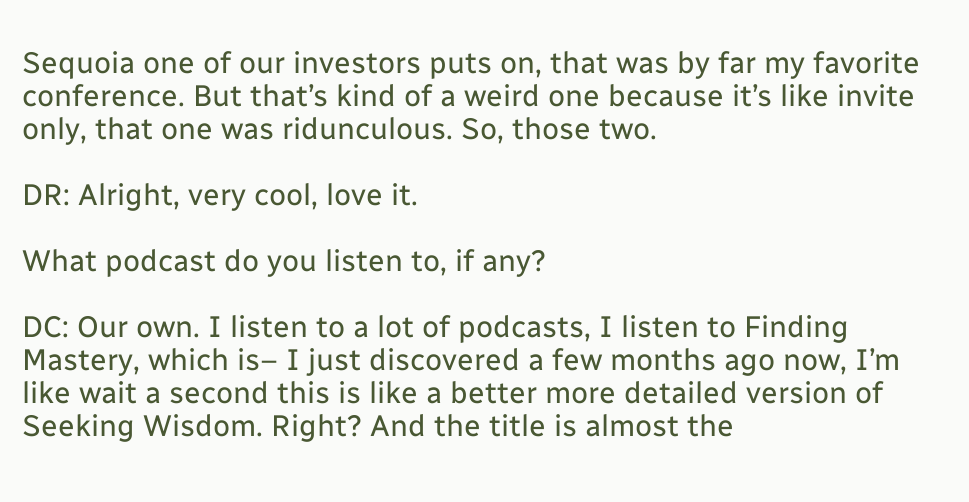Sequoia one of our investors puts on, that was by far my favorite conference. But that’s kind of a weird one because it’s like invite only, that one was ridunculous. So, those two.

DR: Alright, very cool, love it.

What podcast do you listen to, if any?

DC: Our own. I listen to a lot of podcasts, I listen to Finding Mastery, which is– I just discovered a few months ago now, I’m like wait a second this is like a better more detailed version of Seeking Wisdom. Right? And the title is almost the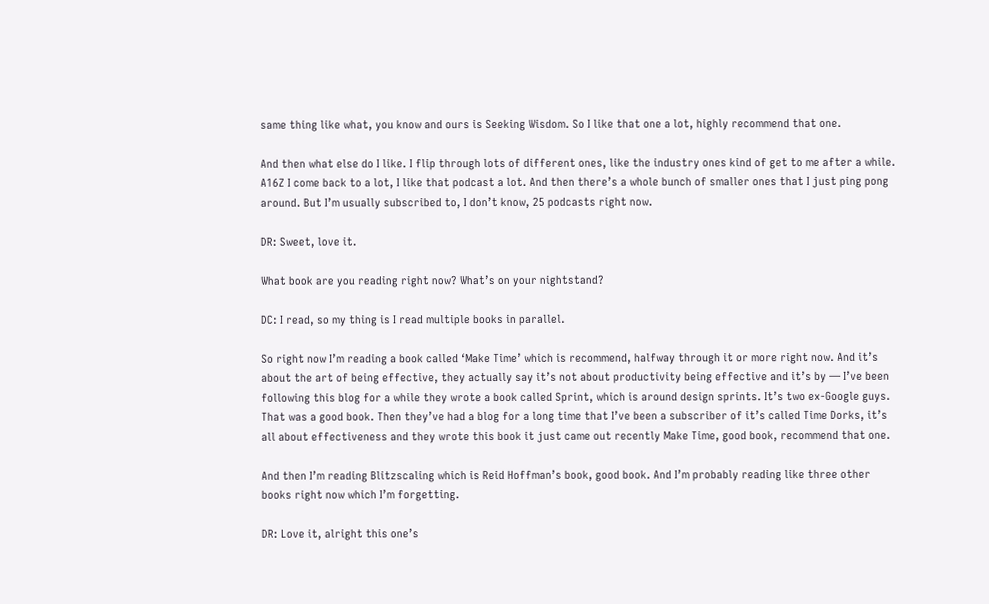same thing like what, you know and ours is Seeking Wisdom. So I like that one a lot, highly recommend that one.

And then what else do I like. I flip through lots of different ones, like the industry ones kind of get to me after a while. A16Z I come back to a lot, I like that podcast a lot. And then there’s a whole bunch of smaller ones that I just ping pong around. But I’m usually subscribed to, I don’t know, 25 podcasts right now.

DR: Sweet, love it.

What book are you reading right now? What’s on your nightstand?

DC: I read, so my thing is I read multiple books in parallel.

So right now I’m reading a book called ‘Make Time’ which is recommend, halfway through it or more right now. And it’s about the art of being effective, they actually say it’s not about productivity being effective and it’s by — I’ve been following this blog for a while they wrote a book called Sprint, which is around design sprints. It’s two ex-Google guys. That was a good book. Then they’ve had a blog for a long time that I’ve been a subscriber of it’s called Time Dorks, it’s all about effectiveness and they wrote this book it just came out recently Make Time, good book, recommend that one.

And then I’m reading Blitzscaling which is Reid Hoffman’s book, good book. And I’m probably reading like three other books right now which I’m forgetting.

DR: Love it, alright this one’s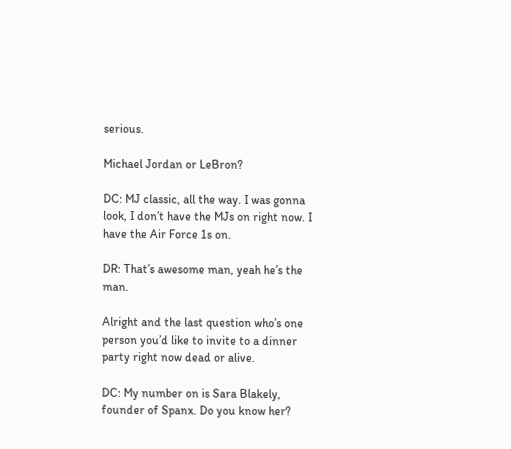serious.

Michael Jordan or LeBron?

DC: MJ classic, all the way. I was gonna look, I don’t have the MJs on right now. I have the Air Force 1s on.

DR: That’s awesome man, yeah he’s the man.

Alright and the last question who’s one person you’d like to invite to a dinner party right now dead or alive.

DC: My number on is Sara Blakely, founder of Spanx. Do you know her?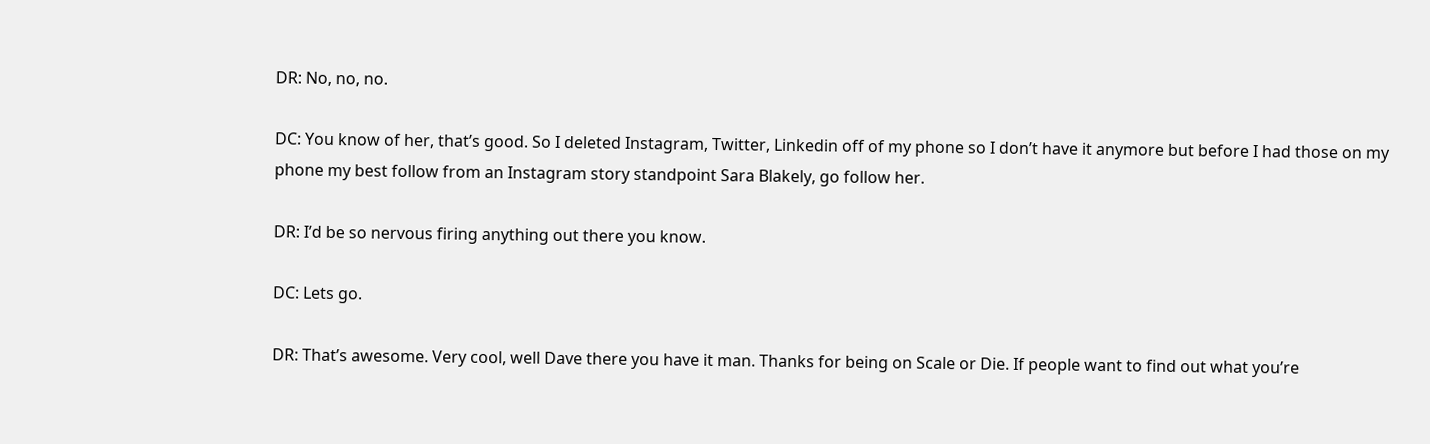DR: No, no, no.

DC: You know of her, that’s good. So I deleted Instagram, Twitter, Linkedin off of my phone so I don’t have it anymore but before I had those on my phone my best follow from an Instagram story standpoint Sara Blakely, go follow her.

DR: I’d be so nervous firing anything out there you know.

DC: Lets go.

DR: That’s awesome. Very cool, well Dave there you have it man. Thanks for being on Scale or Die. If people want to find out what you’re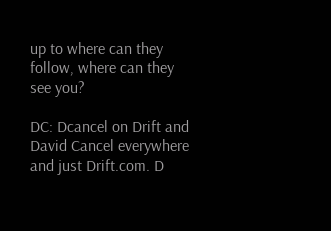up to where can they follow, where can they see you?

DC: Dcancel on Drift and David Cancel everywhere and just Drift.com. D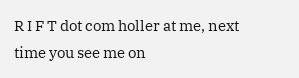R I F T dot com holler at me, next time you see me on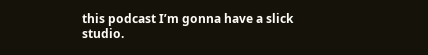this podcast I’m gonna have a slick studio.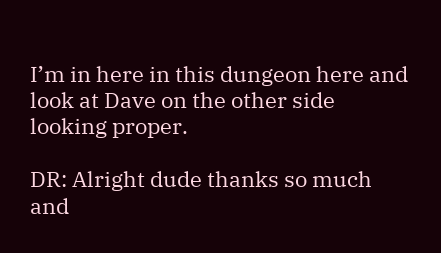I’m in here in this dungeon here and look at Dave on the other side looking proper.

DR: Alright dude thanks so much and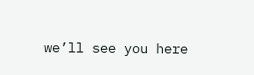we’ll see you here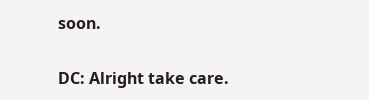soon.

DC: Alright take care.